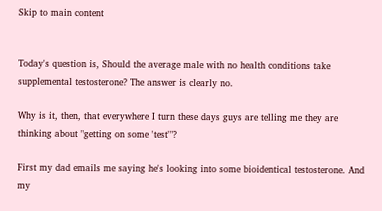Skip to main content


Today's question is, Should the average male with no health conditions take supplemental testosterone? The answer is clearly no.

Why is it, then, that everywhere I turn these days guys are telling me they are thinking about "getting on some 'test'"?

First my dad emails me saying he's looking into some bioidentical testosterone. And my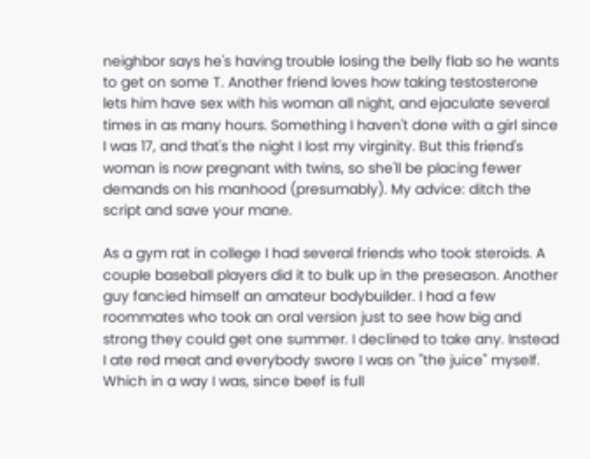neighbor says he's having trouble losing the belly flab so he wants to get on some T. Another friend loves how taking testosterone lets him have sex with his woman all night, and ejaculate several times in as many hours. Something I haven't done with a girl since I was 17, and that's the night I lost my virginity. But this friend's woman is now pregnant with twins, so she'll be placing fewer demands on his manhood (presumably). My advice: ditch the script and save your mane.

As a gym rat in college I had several friends who took steroids. A couple baseball players did it to bulk up in the preseason. Another guy fancied himself an amateur bodybuilder. I had a few roommates who took an oral version just to see how big and strong they could get one summer. I declined to take any. Instead I ate red meat and everybody swore I was on "the juice" myself. Which in a way I was, since beef is full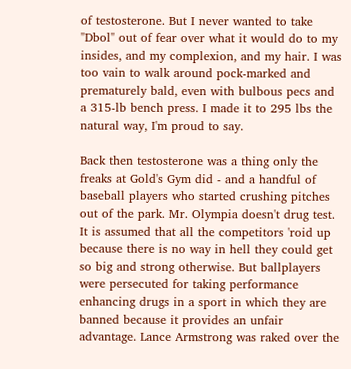of testosterone. But I never wanted to take "Dbol" out of fear over what it would do to my insides, and my complexion, and my hair. I was too vain to walk around pock-marked and prematurely bald, even with bulbous pecs and a 315-lb bench press. I made it to 295 lbs the natural way, I'm proud to say.

Back then testosterone was a thing only the freaks at Gold's Gym did - and a handful of baseball players who started crushing pitches out of the park. Mr. Olympia doesn't drug test. It is assumed that all the competitors 'roid up because there is no way in hell they could get so big and strong otherwise. But ballplayers were persecuted for taking performance enhancing drugs in a sport in which they are banned because it provides an unfair advantage. Lance Armstrong was raked over the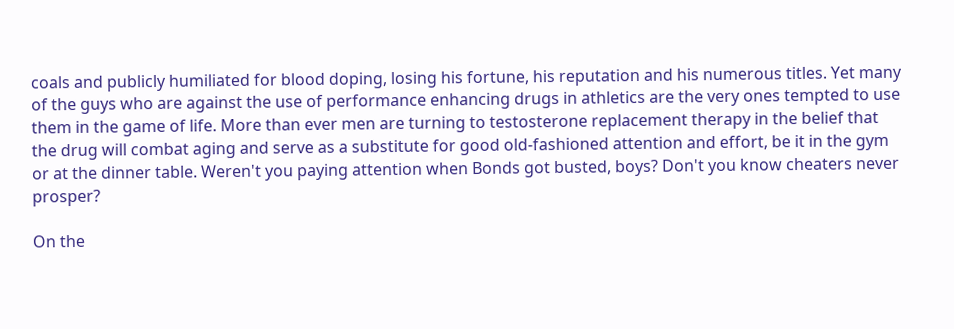coals and publicly humiliated for blood doping, losing his fortune, his reputation and his numerous titles. Yet many of the guys who are against the use of performance enhancing drugs in athletics are the very ones tempted to use them in the game of life. More than ever men are turning to testosterone replacement therapy in the belief that the drug will combat aging and serve as a substitute for good old-fashioned attention and effort, be it in the gym or at the dinner table. Weren't you paying attention when Bonds got busted, boys? Don't you know cheaters never prosper?

On the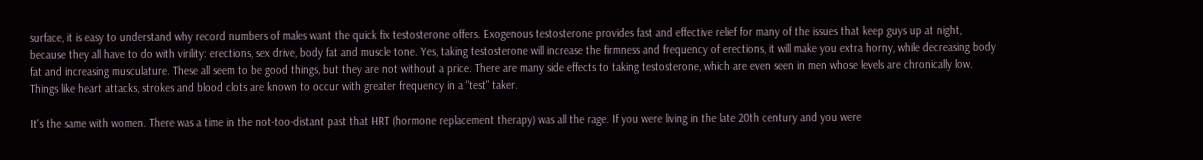surface, it is easy to understand why record numbers of males want the quick fix testosterone offers. Exogenous testosterone provides fast and effective relief for many of the issues that keep guys up at night, because they all have to do with virility: erections, sex drive, body fat and muscle tone. Yes, taking testosterone will increase the firmness and frequency of erections, it will make you extra horny, while decreasing body fat and increasing musculature. These all seem to be good things, but they are not without a price. There are many side effects to taking testosterone, which are even seen in men whose levels are chronically low. Things like heart attacks, strokes and blood clots are known to occur with greater frequency in a "test" taker.

It's the same with women. There was a time in the not-too-distant past that HRT (hormone replacement therapy) was all the rage. If you were living in the late 20th century and you were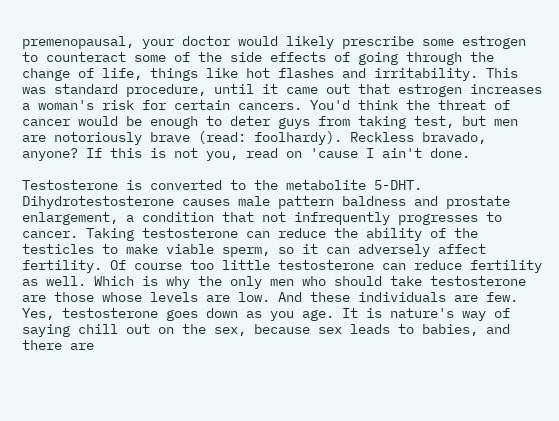premenopausal, your doctor would likely prescribe some estrogen to counteract some of the side effects of going through the change of life, things like hot flashes and irritability. This was standard procedure, until it came out that estrogen increases a woman's risk for certain cancers. You'd think the threat of cancer would be enough to deter guys from taking test, but men are notoriously brave (read: foolhardy). Reckless bravado, anyone? If this is not you, read on 'cause I ain't done.

Testosterone is converted to the metabolite 5-DHT. Dihydrotestosterone causes male pattern baldness and prostate enlargement, a condition that not infrequently progresses to cancer. Taking testosterone can reduce the ability of the testicles to make viable sperm, so it can adversely affect fertility. Of course too little testosterone can reduce fertility as well. Which is why the only men who should take testosterone are those whose levels are low. And these individuals are few. Yes, testosterone goes down as you age. It is nature's way of saying chill out on the sex, because sex leads to babies, and there are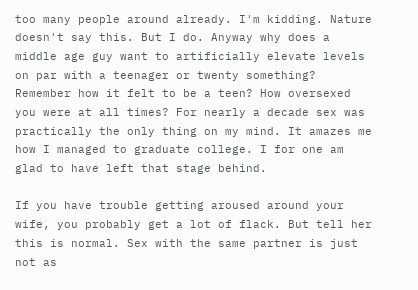too many people around already. I'm kidding. Nature doesn't say this. But I do. Anyway why does a middle age guy want to artificially elevate levels on par with a teenager or twenty something? Remember how it felt to be a teen? How oversexed you were at all times? For nearly a decade sex was practically the only thing on my mind. It amazes me how I managed to graduate college. I for one am glad to have left that stage behind.

If you have trouble getting aroused around your wife, you probably get a lot of flack. But tell her this is normal. Sex with the same partner is just not as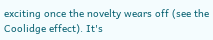exciting once the novelty wears off (see the Coolidge effect). It's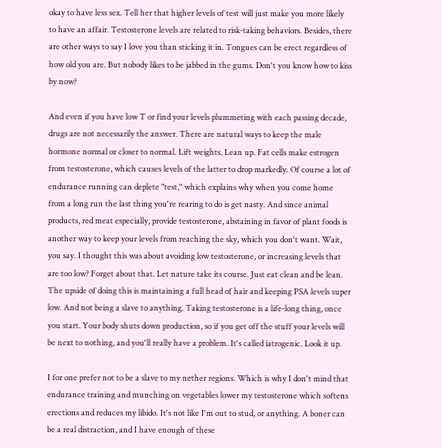okay to have less sex. Tell her that higher levels of test will just make you more likely to have an affair. Testosterone levels are related to risk-taking behaviors. Besides, there are other ways to say I love you than sticking it in. Tongues can be erect regardless of how old you are. But nobody likes to be jabbed in the gums. Don't you know how to kiss by now?

And even if you have low T or find your levels plummeting with each passing decade, drugs are not necessarily the answer. There are natural ways to keep the male hormone normal or closer to normal. Lift weights. Lean up. Fat cells make estrogen from testosterone, which causes levels of the latter to drop markedly. Of course a lot of endurance running can deplete "test," which explains why when you come home from a long run the last thing you're rearing to do is get nasty. And since animal products, red meat especially, provide testosterone, abstaining in favor of plant foods is another way to keep your levels from reaching the sky, which you don't want. Wait, you say. I thought this was about avoiding low testosterone, or increasing levels that are too low? Forget about that. Let nature take its course. Just eat clean and be lean. The upside of doing this is maintaining a full head of hair and keeping PSA levels super low. And not being a slave to anything. Taking testosterone is a life-long thing, once you start. Your body shuts down production, so if you get off the stuff your levels will be next to nothing, and you'll really have a problem. It's called iatrogenic. Look it up.

I for one prefer not to be a slave to my nether regions. Which is why I don't mind that endurance training and munching on vegetables lower my testosterone which softens erections and reduces my libido. It's not like I'm out to stud, or anything. A boner can be a real distraction, and I have enough of these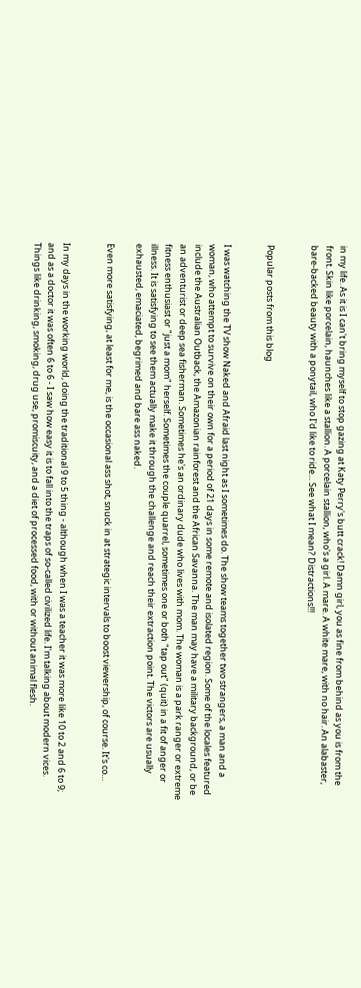in my life. As it is I can't bring myself to stop gazing at Katy Perry's butt crack! Damn girl, you as fine from behind as you is from the front. Skin like porcelain, haunches like a stallion. A porcelain stallion, who's a girl. A mare. A white mare, with no hair. An alabaster, bare-backed beauty with a ponytail, who I'd like to ride... See what I mean? Distractions!!!


Popular posts from this blog


I was watching the TV show Naked and Afraid last night as I sometimes do. The show teams together two strangers, a man and a woman, who attempt to survive on their own for a period of 21 days in some remote and isolated region. Some of the locales featured include the Australian Outback, the Amazonian rainforest and the African Savanna. The man may have a military background, or be an adventurist or deep sea fisherman. Sometimes he's an ordinary dude who lives with mom. The woman is a park ranger or extreme fitness enthusiast or "just a mom" herself. Sometimes the couple quarrel, sometimes one or both "tap out" (quit) in a fit of anger or illness. It is satisfying to see them actually make it through the challenge and reach their extraction point. The victors are usually exhausted, emaciated, begrimed and bare ass naked.

Even more satisfying, at least for me, is the occasional ass shot, snuck in at strategic intervals to boost viewership, of course. It's co…


In my days in the working world, doing the traditional 9 to 5 thing - although when I was a teacher it was more like 10 to 2 and 6 to 9; and as a doctor it was often 6 to 6 - I saw how easy it is to fall into the traps of so-called civilized life. I'm talking about modern vices. Things like drinking, smoking, drug use, promiscuity, and a diet of processed food, with or without animal flesh.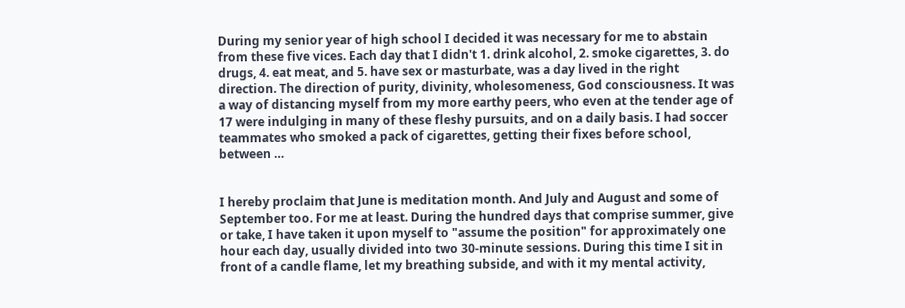During my senior year of high school I decided it was necessary for me to abstain from these five vices. Each day that I didn't 1. drink alcohol, 2. smoke cigarettes, 3. do drugs, 4. eat meat, and 5. have sex or masturbate, was a day lived in the right direction. The direction of purity, divinity, wholesomeness, God consciousness. It was a way of distancing myself from my more earthy peers, who even at the tender age of 17 were indulging in many of these fleshy pursuits, and on a daily basis. I had soccer teammates who smoked a pack of cigarettes, getting their fixes before school, between …


I hereby proclaim that June is meditation month. And July and August and some of September too. For me at least. During the hundred days that comprise summer, give or take, I have taken it upon myself to "assume the position" for approximately one hour each day, usually divided into two 30-minute sessions. During this time I sit in front of a candle flame, let my breathing subside, and with it my mental activity,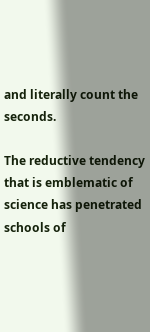and literally count the seconds.

The reductive tendency that is emblematic of science has penetrated schools of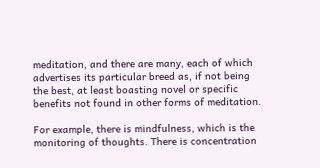meditation, and there are many, each of which advertises its particular breed as, if not being the best, at least boasting novel or specific benefits not found in other forms of meditation.

For example, there is mindfulness, which is the monitoring of thoughts. There is concentration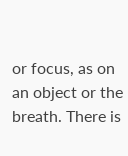or focus, as on an object or the breath. There is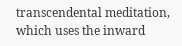transcendental meditation, which uses the inward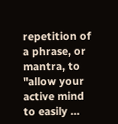repetition of a phrase, or mantra, to "allow your active mind to easily …